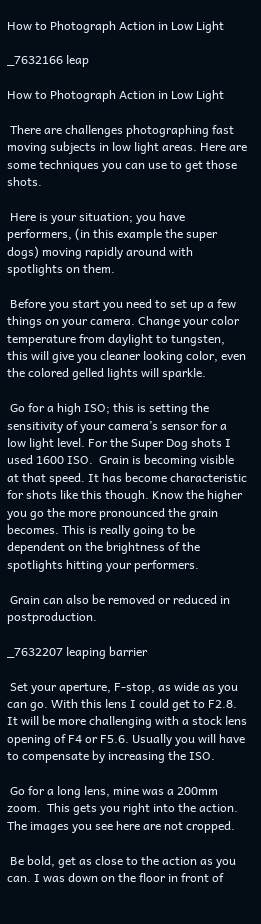How to Photograph Action in Low Light

_7632166 leap

How to Photograph Action in Low Light

 There are challenges photographing fast moving subjects in low light areas. Here are some techniques you can use to get those shots.

 Here is your situation; you have performers, (in this example the super dogs) moving rapidly around with spotlights on them.

 Before you start you need to set up a few things on your camera. Change your color temperature from daylight to tungsten, this will give you cleaner looking color, even the colored gelled lights will sparkle.

 Go for a high ISO; this is setting the sensitivity of your camera’s sensor for a low light level. For the Super Dog shots I used 1600 ISO.  Grain is becoming visible at that speed. It has become characteristic for shots like this though. Know the higher you go the more pronounced the grain becomes. This is really going to be dependent on the brightness of the spotlights hitting your performers.

 Grain can also be removed or reduced in postproduction.

_7632207 leaping barrier

 Set your aperture, F-stop, as wide as you can go. With this lens I could get to F2.8. It will be more challenging with a stock lens opening of F4 or F5.6. Usually you will have to compensate by increasing the ISO.

 Go for a long lens, mine was a 200mm zoom.  This gets you right into the action. The images you see here are not cropped.

 Be bold, get as close to the action as you can. I was down on the floor in front of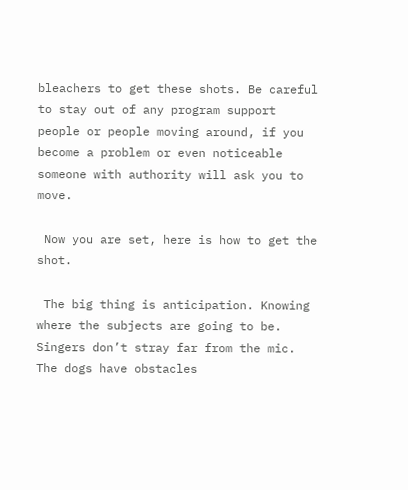bleachers to get these shots. Be careful to stay out of any program support people or people moving around, if you become a problem or even noticeable someone with authority will ask you to move.

 Now you are set, here is how to get the shot.

 The big thing is anticipation. Knowing where the subjects are going to be. Singers don’t stray far from the mic. The dogs have obstacles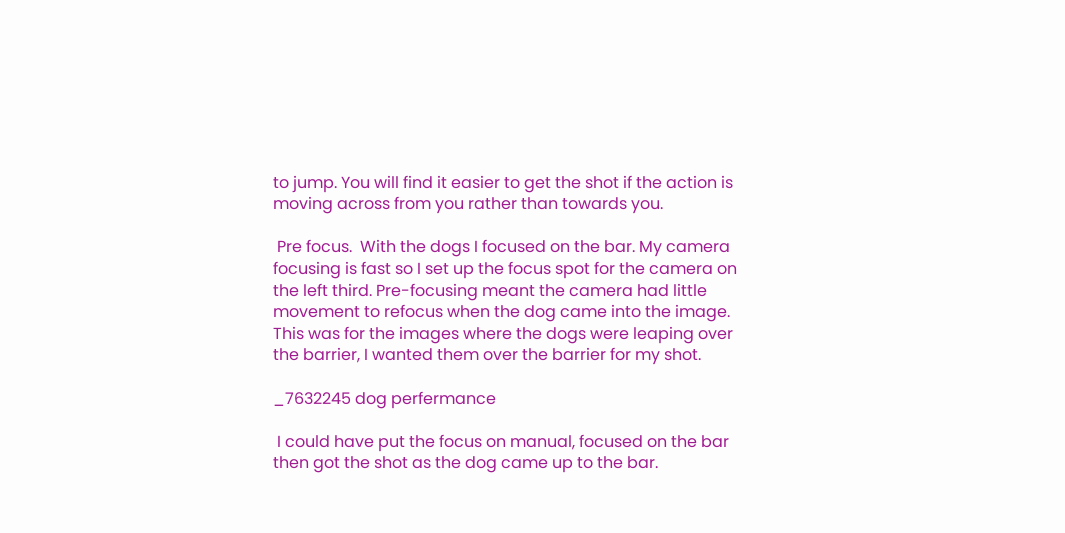to jump. You will find it easier to get the shot if the action is moving across from you rather than towards you.

 Pre focus.  With the dogs I focused on the bar. My camera focusing is fast so I set up the focus spot for the camera on the left third. Pre-focusing meant the camera had little movement to refocus when the dog came into the image. This was for the images where the dogs were leaping over the barrier, I wanted them over the barrier for my shot.

_7632245 dog perfermance

 I could have put the focus on manual, focused on the bar then got the shot as the dog came up to the bar.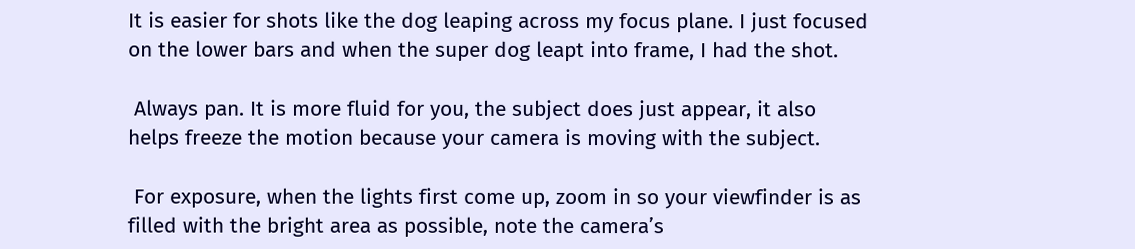It is easier for shots like the dog leaping across my focus plane. I just focused on the lower bars and when the super dog leapt into frame, I had the shot.

 Always pan. It is more fluid for you, the subject does just appear, it also helps freeze the motion because your camera is moving with the subject.

 For exposure, when the lights first come up, zoom in so your viewfinder is as filled with the bright area as possible, note the camera’s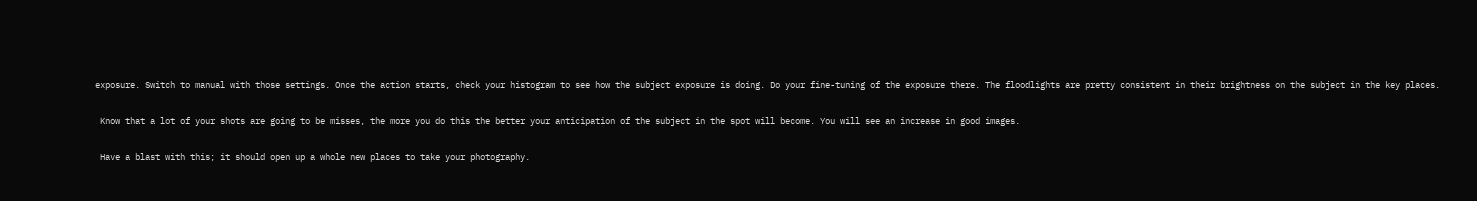exposure. Switch to manual with those settings. Once the action starts, check your histogram to see how the subject exposure is doing. Do your fine-tuning of the exposure there. The floodlights are pretty consistent in their brightness on the subject in the key places.

 Know that a lot of your shots are going to be misses, the more you do this the better your anticipation of the subject in the spot will become. You will see an increase in good images.

 Have a blast with this; it should open up a whole new places to take your photography.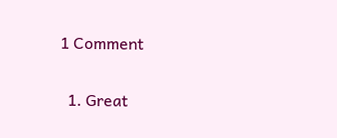1 Comment

  1. Great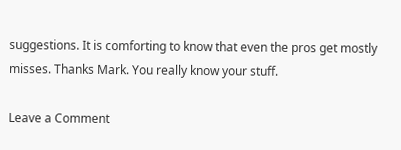suggestions. It is comforting to know that even the pros get mostly misses. Thanks Mark. You really know your stuff.

Leave a Comment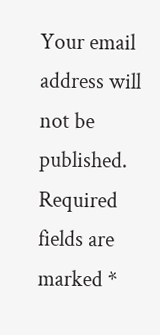Your email address will not be published. Required fields are marked *